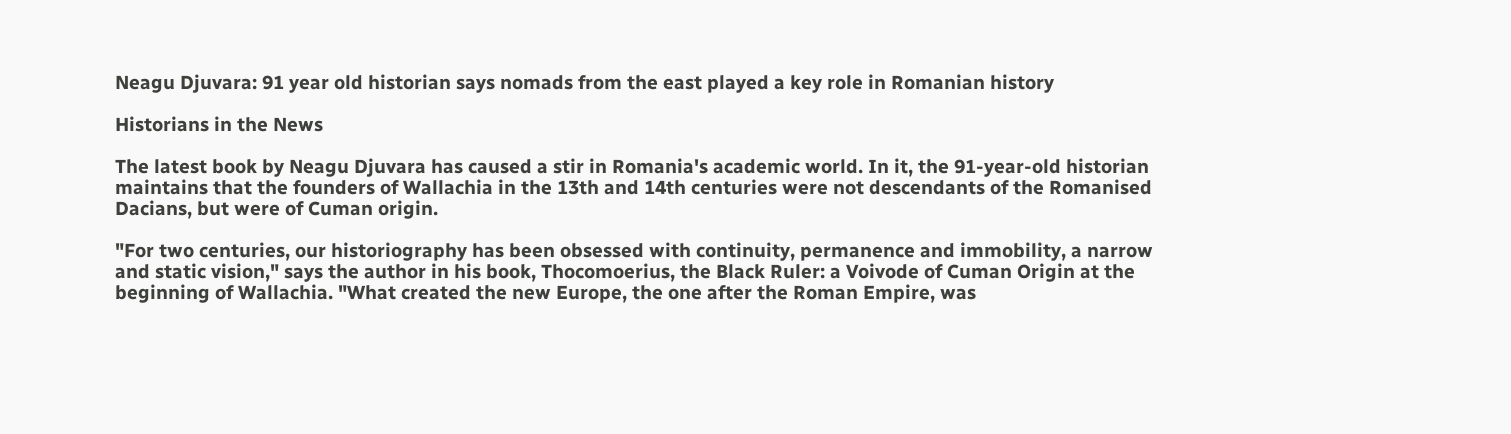Neagu Djuvara: 91 year old historian says nomads from the east played a key role in Romanian history

Historians in the News

The latest book by Neagu Djuvara has caused a stir in Romania's academic world. In it, the 91-year-old historian maintains that the founders of Wallachia in the 13th and 14th centuries were not descendants of the Romanised Dacians, but were of Cuman origin.

"For two centuries, our historiography has been obsessed with continuity, permanence and immobility, a narrow and static vision," says the author in his book, Thocomoerius, the Black Ruler: a Voivode of Cuman Origin at the beginning of Wallachia. "What created the new Europe, the one after the Roman Empire, was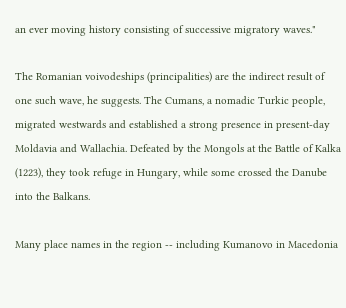an ever moving history consisting of successive migratory waves."

The Romanian voivodeships (principalities) are the indirect result of one such wave, he suggests. The Cumans, a nomadic Turkic people, migrated westwards and established a strong presence in present-day Moldavia and Wallachia. Defeated by the Mongols at the Battle of Kalka (1223), they took refuge in Hungary, while some crossed the Danube into the Balkans.

Many place names in the region -- including Kumanovo in Macedonia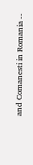and Comanesti in Romania --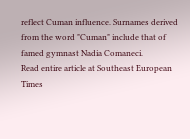reflect Cuman influence. Surnames derived from the word "Cuman" include that of famed gymnast Nadia Comaneci.
Read entire article at Southeast European Times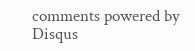comments powered by Disqus